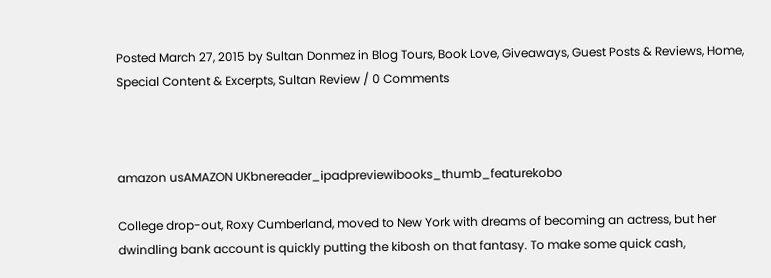Posted March 27, 2015 by Sultan Donmez in Blog Tours, Book Love, Giveaways, Guest Posts & Reviews, Home, Special Content & Excerpts, Sultan Review / 0 Comments



amazon usAMAZON UKbnereader_ipadpreviewibooks_thumb_featurekobo

College drop-out, Roxy Cumberland, moved to New York with dreams of becoming an actress, but her dwindling bank account is quickly putting the kibosh on that fantasy. To make some quick cash,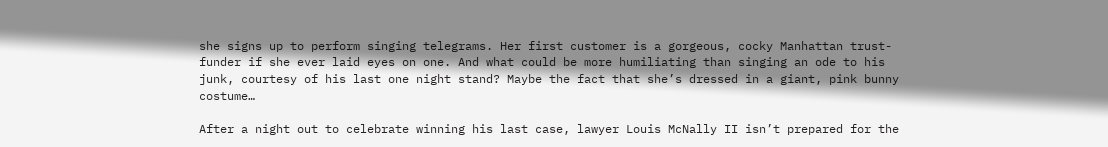she signs up to perform singing telegrams. Her first customer is a gorgeous, cocky Manhattan trust-funder if she ever laid eyes on one. And what could be more humiliating than singing an ode to his junk, courtesy of his last one night stand? Maybe the fact that she’s dressed in a giant, pink bunny costume…

After a night out to celebrate winning his last case, lawyer Louis McNally II isn’t prepared for the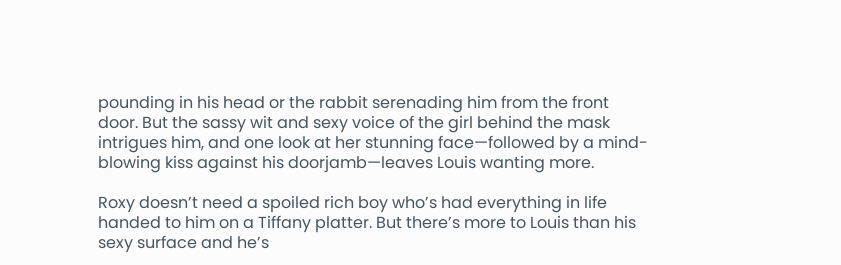pounding in his head or the rabbit serenading him from the front door. But the sassy wit and sexy voice of the girl behind the mask intrigues him, and one look at her stunning face—followed by a mind-blowing kiss against his doorjamb—leaves Louis wanting more.

Roxy doesn’t need a spoiled rich boy who’s had everything in life handed to him on a Tiffany platter. But there’s more to Louis than his sexy surface and he’s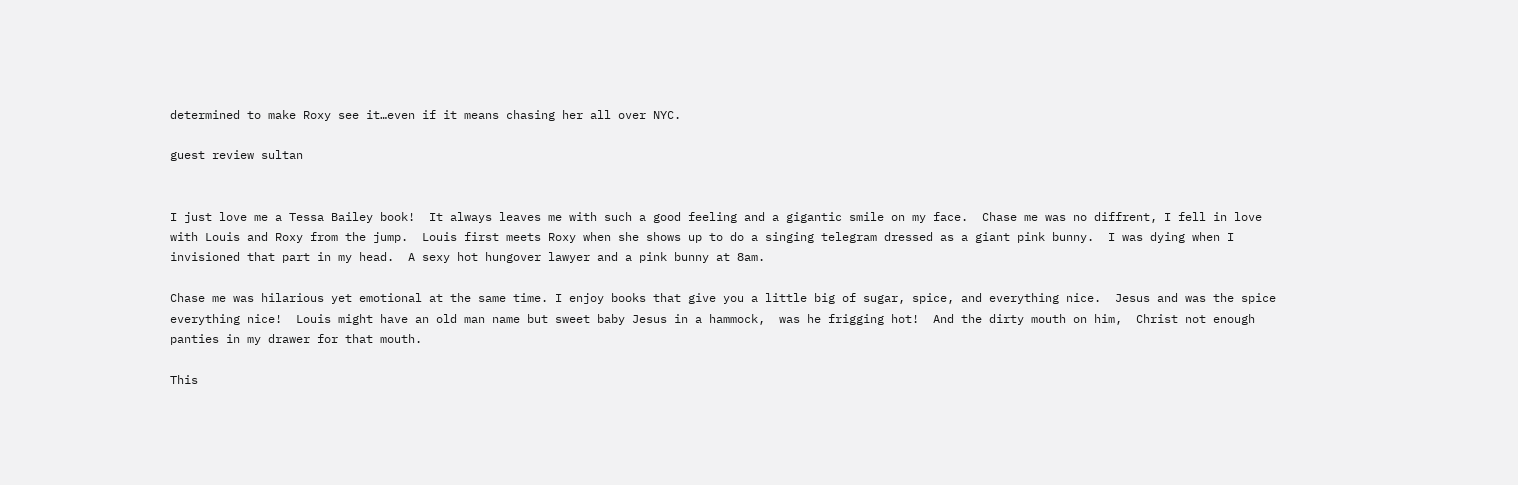determined to make Roxy see it…even if it means chasing her all over NYC.

guest review sultan


I just love me a Tessa Bailey book!  It always leaves me with such a good feeling and a gigantic smile on my face.  Chase me was no diffrent, I fell in love with Louis and Roxy from the jump.  Louis first meets Roxy when she shows up to do a singing telegram dressed as a giant pink bunny.  I was dying when I invisioned that part in my head.  A sexy hot hungover lawyer and a pink bunny at 8am.

Chase me was hilarious yet emotional at the same time. I enjoy books that give you a little big of sugar, spice, and everything nice.  Jesus and was the spice everything nice!  Louis might have an old man name but sweet baby Jesus in a hammock,  was he frigging hot!  And the dirty mouth on him,  Christ not enough panties in my drawer for that mouth.

This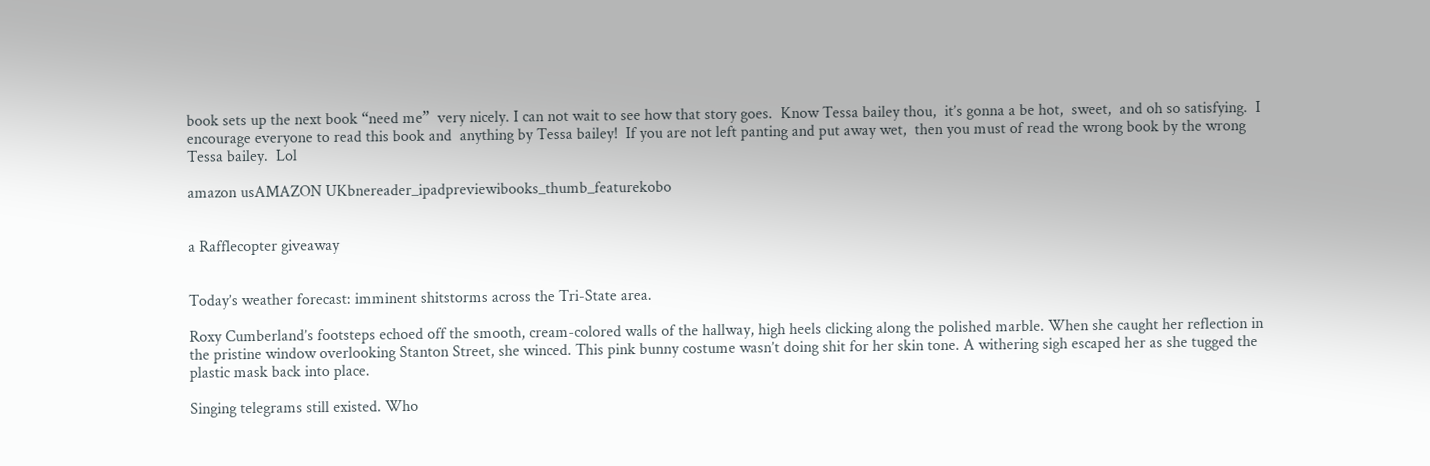book sets up the next book “need me”  very nicely. I can not wait to see how that story goes.  Know Tessa bailey thou,  it’s gonna a be hot,  sweet,  and oh so satisfying.  I encourage everyone to read this book and  anything by Tessa bailey!  If you are not left panting and put away wet,  then you must of read the wrong book by the wrong Tessa bailey.  Lol

amazon usAMAZON UKbnereader_ipadpreviewibooks_thumb_featurekobo


a Rafflecopter giveaway


Today’s weather forecast: imminent shitstorms across the Tri-State area.

Roxy Cumberland’s footsteps echoed off the smooth, cream-colored walls of the hallway, high heels clicking along the polished marble. When she caught her reflection in the pristine window overlooking Stanton Street, she winced. This pink bunny costume wasn’t doing shit for her skin tone. A withering sigh escaped her as she tugged the plastic mask back into place.

Singing telegrams still existed. Who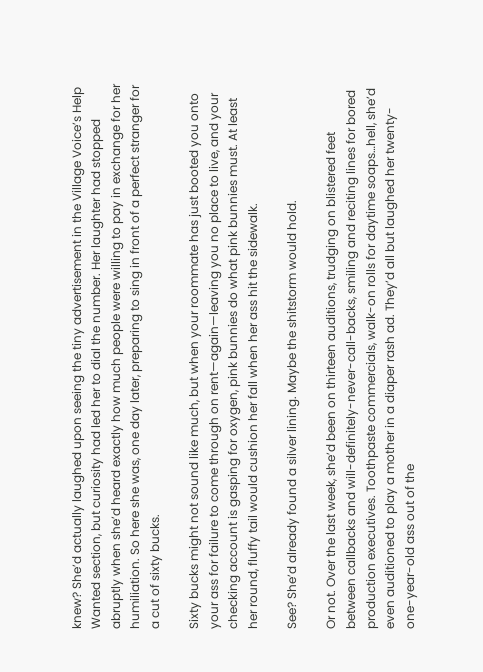knew? She’d actually laughed upon seeing the tiny advertisement in the Village Voice’s Help Wanted section, but curiosity had led her to dial the number. Her laughter had stopped abruptly when she’d heard exactly how much people were willing to pay in exchange for her humiliation. So here she was, one day later, preparing to sing in front of a perfect stranger for a cut of sixty bucks.

Sixty bucks might not sound like much, but when your roommate has just booted you onto your ass for failure to come through on rent—again—leaving you no place to live, and your checking account is gasping for oxygen, pink bunnies do what pink bunnies must. At least her round, fluffy tail would cushion her fall when her ass hit the sidewalk.

See? She’d already found a silver lining. Maybe the shitstorm would hold.

Or not. Over the last week, she’d been on thirteen auditions, trudging on blistered feet between callbacks and will-definitely-never-call-backs, smiling and reciting lines for bored production executives. Toothpaste commercials, walk-on rolls for daytime soaps…hell, she’d even auditioned to play a mother in a diaper rash ad. They’d all but laughed her twenty-one-year-old ass out of the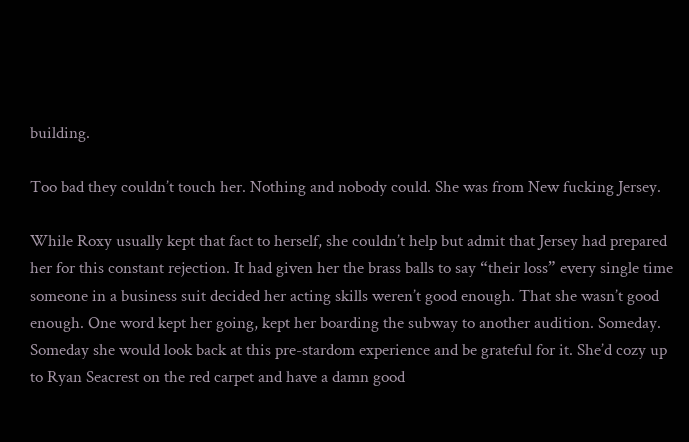building.

Too bad they couldn’t touch her. Nothing and nobody could. She was from New fucking Jersey.

While Roxy usually kept that fact to herself, she couldn’t help but admit that Jersey had prepared her for this constant rejection. It had given her the brass balls to say “their loss” every single time someone in a business suit decided her acting skills weren’t good enough. That she wasn’t good enough. One word kept her going, kept her boarding the subway to another audition. Someday. Someday she would look back at this pre-stardom experience and be grateful for it. She’d cozy up to Ryan Seacrest on the red carpet and have a damn good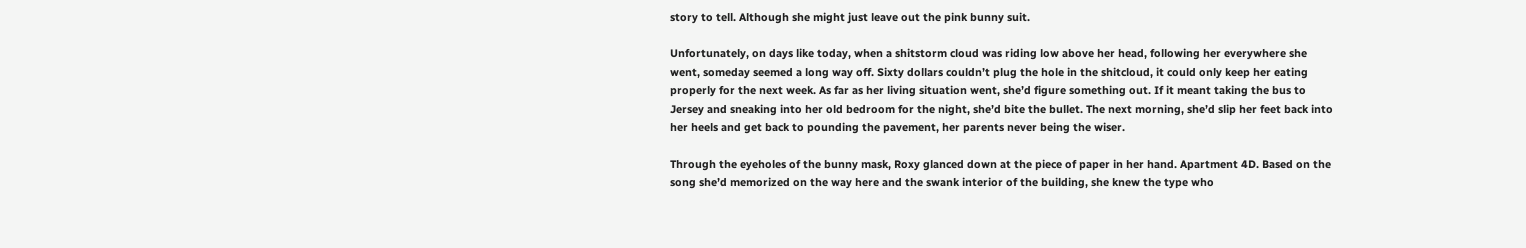story to tell. Although she might just leave out the pink bunny suit.

Unfortunately, on days like today, when a shitstorm cloud was riding low above her head, following her everywhere she went, someday seemed a long way off. Sixty dollars couldn’t plug the hole in the shitcloud, it could only keep her eating properly for the next week. As far as her living situation went, she’d figure something out. If it meant taking the bus to Jersey and sneaking into her old bedroom for the night, she’d bite the bullet. The next morning, she’d slip her feet back into her heels and get back to pounding the pavement, her parents never being the wiser.

Through the eyeholes of the bunny mask, Roxy glanced down at the piece of paper in her hand. Apartment 4D. Based on the song she’d memorized on the way here and the swank interior of the building, she knew the type who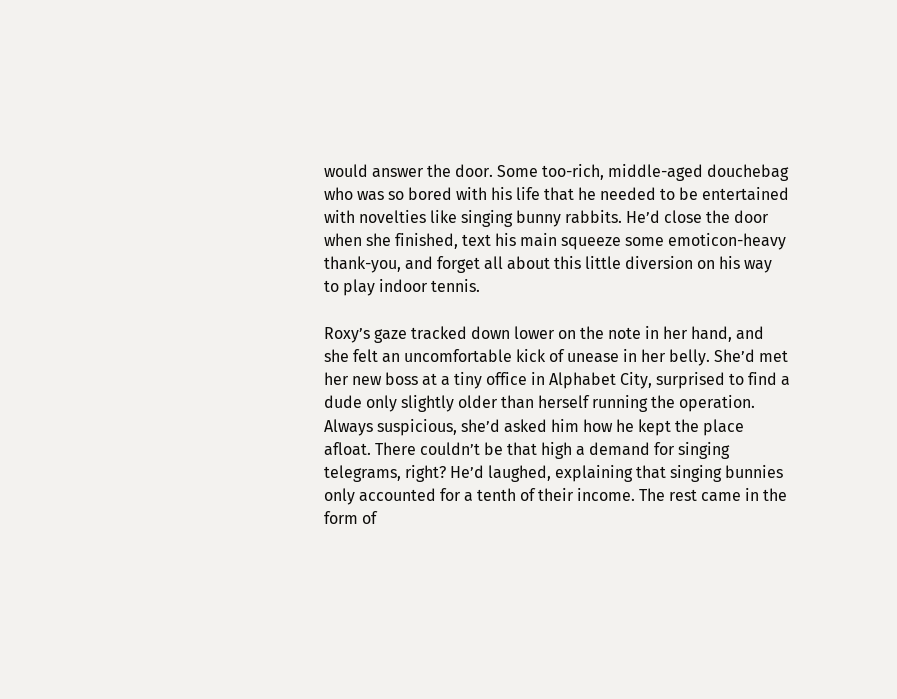would answer the door. Some too-rich, middle-aged douchebag who was so bored with his life that he needed to be entertained with novelties like singing bunny rabbits. He’d close the door when she finished, text his main squeeze some emoticon-heavy thank-you, and forget all about this little diversion on his way to play indoor tennis.

Roxy’s gaze tracked down lower on the note in her hand, and she felt an uncomfortable kick of unease in her belly. She’d met her new boss at a tiny office in Alphabet City, surprised to find a dude only slightly older than herself running the operation. Always suspicious, she’d asked him how he kept the place afloat. There couldn’t be that high a demand for singing telegrams, right? He’d laughed, explaining that singing bunnies only accounted for a tenth of their income. The rest came in the form of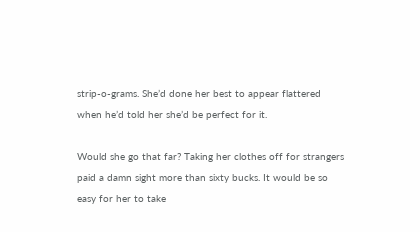strip-o-grams. She’d done her best to appear flattered when he’d told her she’d be perfect for it.

Would she go that far? Taking her clothes off for strangers paid a damn sight more than sixty bucks. It would be so easy for her to take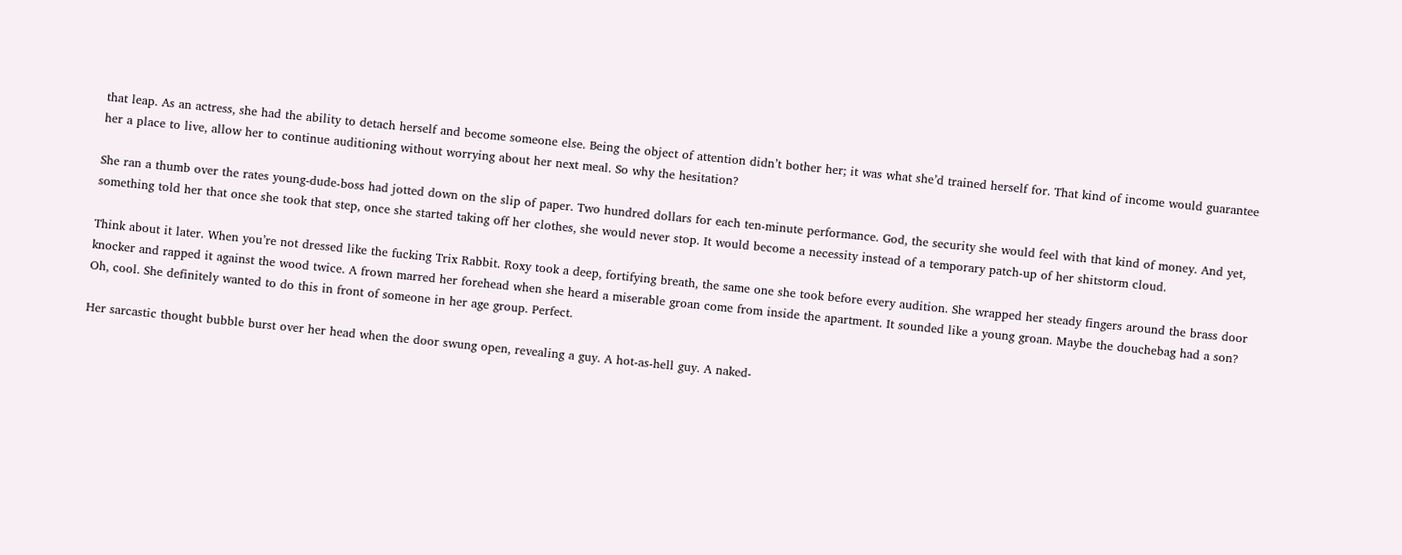that leap. As an actress, she had the ability to detach herself and become someone else. Being the object of attention didn’t bother her; it was what she’d trained herself for. That kind of income would guarantee her a place to live, allow her to continue auditioning without worrying about her next meal. So why the hesitation?

She ran a thumb over the rates young-dude-boss had jotted down on the slip of paper. Two hundred dollars for each ten-minute performance. God, the security she would feel with that kind of money. And yet, something told her that once she took that step, once she started taking off her clothes, she would never stop. It would become a necessity instead of a temporary patch-up of her shitstorm cloud.

Think about it later. When you’re not dressed like the fucking Trix Rabbit. Roxy took a deep, fortifying breath, the same one she took before every audition. She wrapped her steady fingers around the brass door knocker and rapped it against the wood twice. A frown marred her forehead when she heard a miserable groan come from inside the apartment. It sounded like a young groan. Maybe the douchebag had a son? Oh, cool. She definitely wanted to do this in front of someone in her age group. Perfect.

Her sarcastic thought bubble burst over her head when the door swung open, revealing a guy. A hot-as-hell guy. A naked-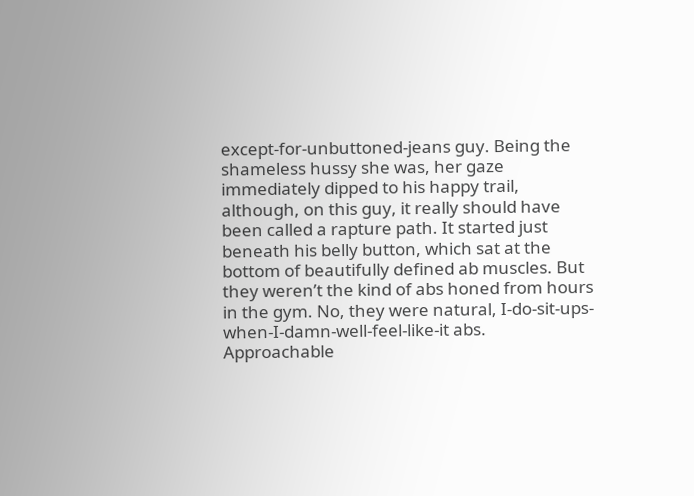except-for-unbuttoned-jeans guy. Being the shameless hussy she was, her gaze immediately dipped to his happy trail, although, on this guy, it really should have been called a rapture path. It started just beneath his belly button, which sat at the bottom of beautifully defined ab muscles. But they weren’t the kind of abs honed from hours in the gym. No, they were natural, I-do-sit-ups-when-I-damn-well-feel-like-it abs. Approachable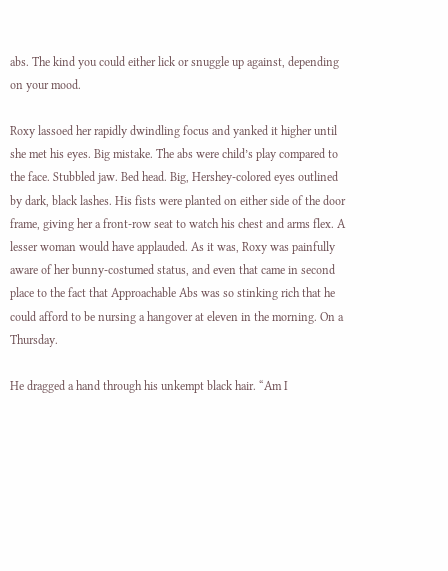abs. The kind you could either lick or snuggle up against, depending on your mood.

Roxy lassoed her rapidly dwindling focus and yanked it higher until she met his eyes. Big mistake. The abs were child’s play compared to the face. Stubbled jaw. Bed head. Big, Hershey-colored eyes outlined by dark, black lashes. His fists were planted on either side of the door frame, giving her a front-row seat to watch his chest and arms flex. A lesser woman would have applauded. As it was, Roxy was painfully aware of her bunny-costumed status, and even that came in second place to the fact that Approachable Abs was so stinking rich that he could afford to be nursing a hangover at eleven in the morning. On a Thursday.

He dragged a hand through his unkempt black hair. “Am I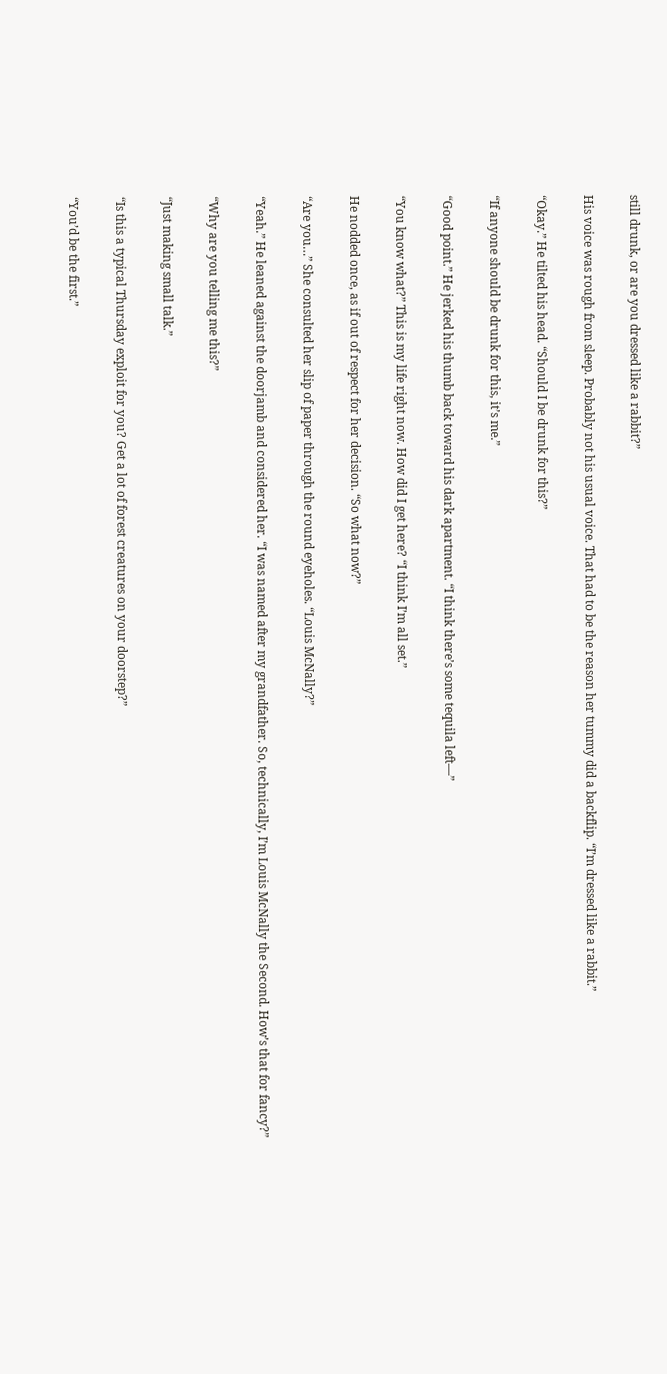still drunk, or are you dressed like a rabbit?”

His voice was rough from sleep. Probably not his usual voice. That had to be the reason her tummy did a backflip. “I’m dressed like a rabbit.”

“Okay.” He tilted his head. “Should I be drunk for this?”

“If anyone should be drunk for this, it’s me.”

“Good point.” He jerked his thumb back toward his dark apartment. “I think there’s some tequila left—”

“You know what?” This is my life right now. How did I get here? “I think I’m all set.”

He nodded once, as if out of respect for her decision. “So what now?”

“Are you…” She consulted her slip of paper through the round eyeholes. “Louis McNally?”

“Yeah.” He leaned against the doorjamb and considered her. “I was named after my grandfather. So, technically, I’m Louis McNally the Second. How’s that for fancy?”

“Why are you telling me this?”

“Just making small talk.”

“Is this a typical Thursday exploit for you? Get a lot of forest creatures on your doorstep?”

“You’d be the first.”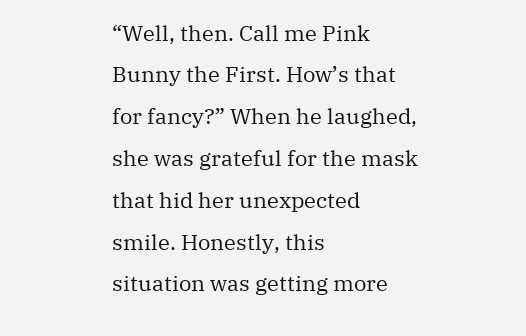“Well, then. Call me Pink Bunny the First. How’s that for fancy?” When he laughed, she was grateful for the mask that hid her unexpected smile. Honestly, this situation was getting more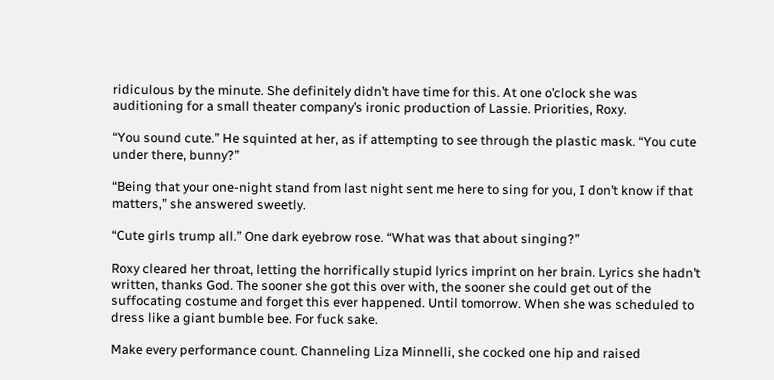ridiculous by the minute. She definitely didn’t have time for this. At one o’clock she was auditioning for a small theater company’s ironic production of Lassie. Priorities, Roxy.

“You sound cute.” He squinted at her, as if attempting to see through the plastic mask. “You cute under there, bunny?”

“Being that your one-night stand from last night sent me here to sing for you, I don’t know if that matters,” she answered sweetly.

“Cute girls trump all.” One dark eyebrow rose. “What was that about singing?”

Roxy cleared her throat, letting the horrifically stupid lyrics imprint on her brain. Lyrics she hadn’t written, thanks God. The sooner she got this over with, the sooner she could get out of the suffocating costume and forget this ever happened. Until tomorrow. When she was scheduled to dress like a giant bumble bee. For fuck sake.

Make every performance count. Channeling Liza Minnelli, she cocked one hip and raised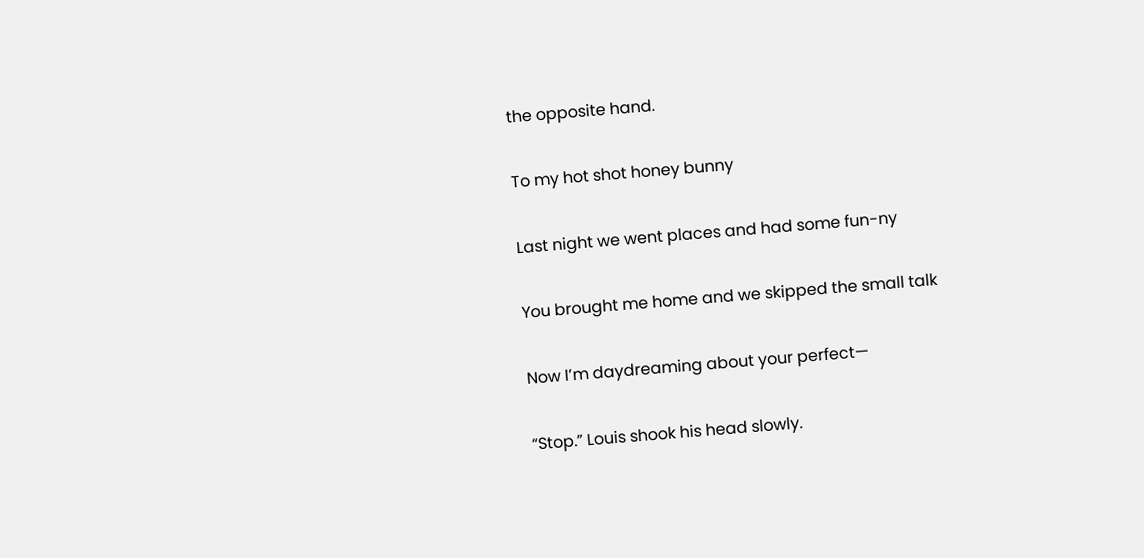the opposite hand.

To my hot shot honey bunny

Last night we went places and had some fun-ny

You brought me home and we skipped the small talk

Now I’m daydreaming about your perfect—

“Stop.” Louis shook his head slowly.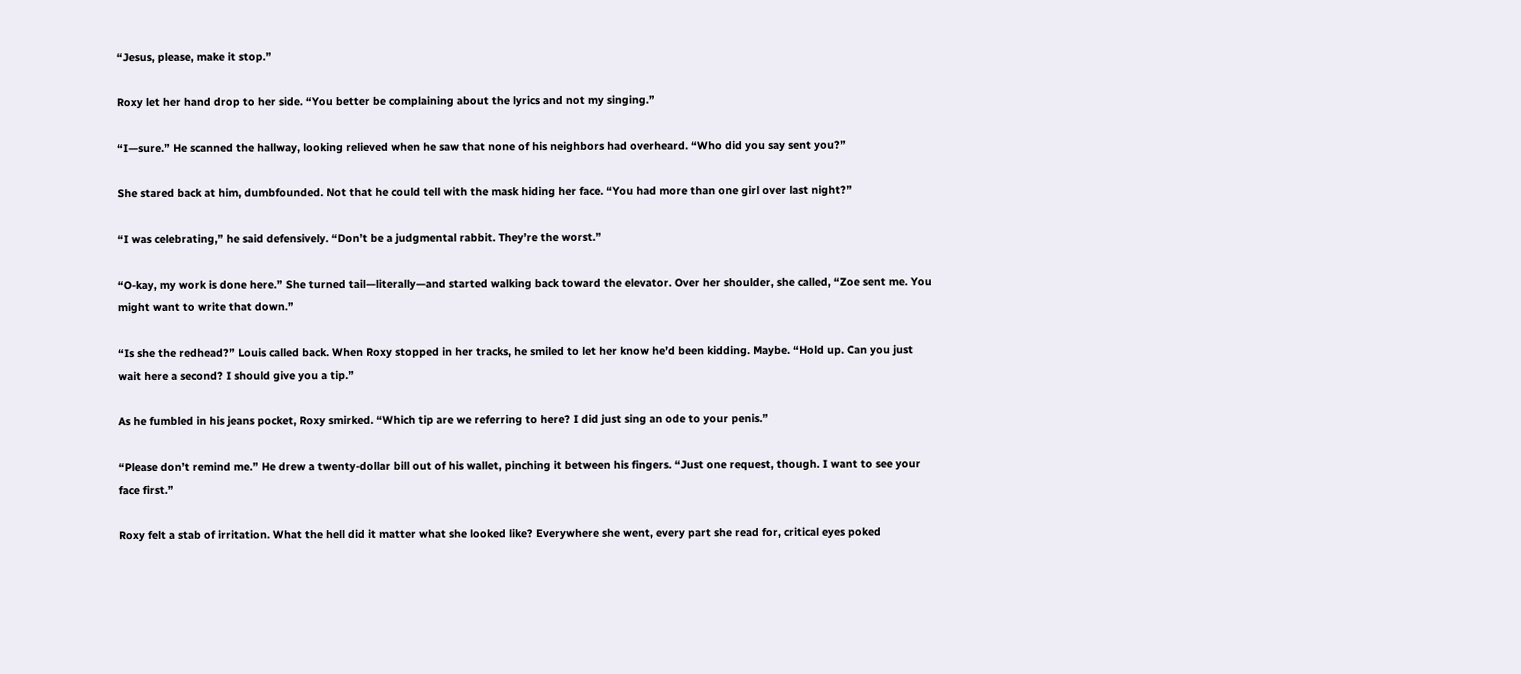“Jesus, please, make it stop.”

Roxy let her hand drop to her side. “You better be complaining about the lyrics and not my singing.”

“I—sure.” He scanned the hallway, looking relieved when he saw that none of his neighbors had overheard. “Who did you say sent you?”

She stared back at him, dumbfounded. Not that he could tell with the mask hiding her face. “You had more than one girl over last night?”

“I was celebrating,” he said defensively. “Don’t be a judgmental rabbit. They’re the worst.”

“O-kay, my work is done here.” She turned tail—literally—and started walking back toward the elevator. Over her shoulder, she called, “Zoe sent me. You might want to write that down.”

“Is she the redhead?” Louis called back. When Roxy stopped in her tracks, he smiled to let her know he’d been kidding. Maybe. “Hold up. Can you just wait here a second? I should give you a tip.”

As he fumbled in his jeans pocket, Roxy smirked. “Which tip are we referring to here? I did just sing an ode to your penis.”

“Please don’t remind me.” He drew a twenty-dollar bill out of his wallet, pinching it between his fingers. “Just one request, though. I want to see your face first.”

Roxy felt a stab of irritation. What the hell did it matter what she looked like? Everywhere she went, every part she read for, critical eyes poked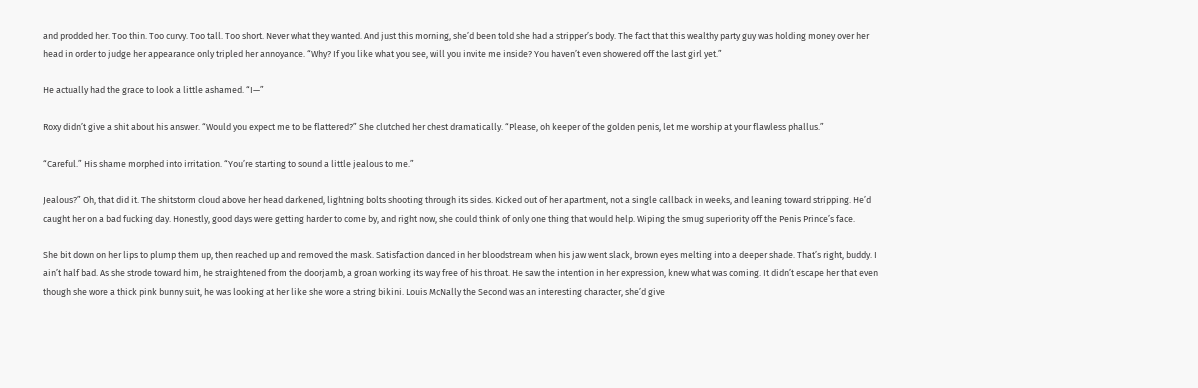and prodded her. Too thin. Too curvy. Too tall. Too short. Never what they wanted. And just this morning, she’d been told she had a stripper’s body. The fact that this wealthy party guy was holding money over her head in order to judge her appearance only tripled her annoyance. “Why? If you like what you see, will you invite me inside? You haven’t even showered off the last girl yet.”

He actually had the grace to look a little ashamed. “I—”

Roxy didn’t give a shit about his answer. “Would you expect me to be flattered?” She clutched her chest dramatically. “Please, oh keeper of the golden penis, let me worship at your flawless phallus.”

“Careful.” His shame morphed into irritation. “You’re starting to sound a little jealous to me.”

Jealous?” Oh, that did it. The shitstorm cloud above her head darkened, lightning bolts shooting through its sides. Kicked out of her apartment, not a single callback in weeks, and leaning toward stripping. He’d caught her on a bad fucking day. Honestly, good days were getting harder to come by, and right now, she could think of only one thing that would help. Wiping the smug superiority off the Penis Prince’s face.

She bit down on her lips to plump them up, then reached up and removed the mask. Satisfaction danced in her bloodstream when his jaw went slack, brown eyes melting into a deeper shade. That’s right, buddy. I ain’t half bad. As she strode toward him, he straightened from the doorjamb, a groan working its way free of his throat. He saw the intention in her expression, knew what was coming. It didn’t escape her that even though she wore a thick pink bunny suit, he was looking at her like she wore a string bikini. Louis McNally the Second was an interesting character, she’d give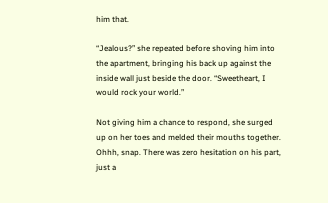him that.

“Jealous?” she repeated before shoving him into the apartment, bringing his back up against the inside wall just beside the door. “Sweetheart, I would rock your world.”

Not giving him a chance to respond, she surged up on her toes and melded their mouths together. Ohhh, snap. There was zero hesitation on his part, just a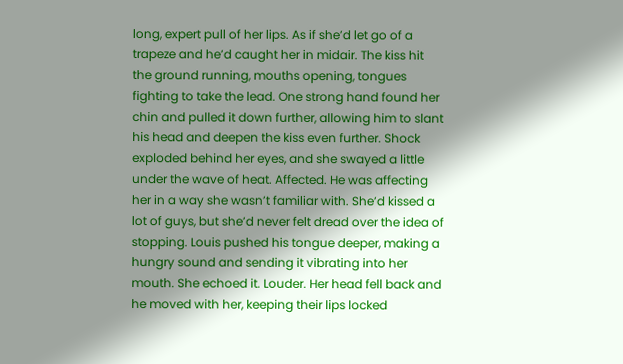long, expert pull of her lips. As if she’d let go of a trapeze and he’d caught her in midair. The kiss hit the ground running, mouths opening, tongues fighting to take the lead. One strong hand found her chin and pulled it down further, allowing him to slant his head and deepen the kiss even further. Shock exploded behind her eyes, and she swayed a little under the wave of heat. Affected. He was affecting her in a way she wasn’t familiar with. She’d kissed a lot of guys, but she’d never felt dread over the idea of stopping. Louis pushed his tongue deeper, making a hungry sound and sending it vibrating into her mouth. She echoed it. Louder. Her head fell back and he moved with her, keeping their lips locked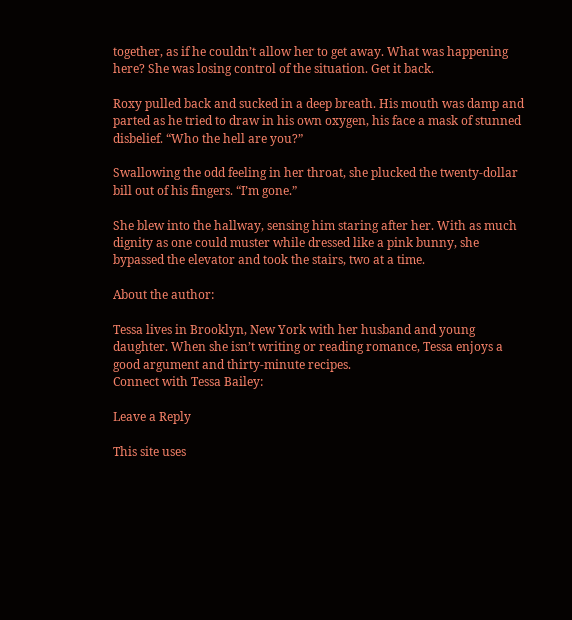together, as if he couldn’t allow her to get away. What was happening here? She was losing control of the situation. Get it back.

Roxy pulled back and sucked in a deep breath. His mouth was damp and parted as he tried to draw in his own oxygen, his face a mask of stunned disbelief. “Who the hell are you?”

Swallowing the odd feeling in her throat, she plucked the twenty-dollar bill out of his fingers. “I’m gone.”

She blew into the hallway, sensing him staring after her. With as much dignity as one could muster while dressed like a pink bunny, she bypassed the elevator and took the stairs, two at a time.

About the author:

Tessa lives in Brooklyn, New York with her husband and young daughter. When she isn’t writing or reading romance, Tessa enjoys a good argument and thirty-minute recipes.
Connect with Tessa Bailey:

Leave a Reply

This site uses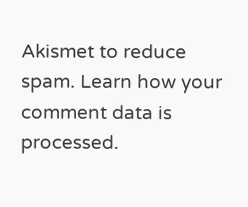Akismet to reduce spam. Learn how your comment data is processed.